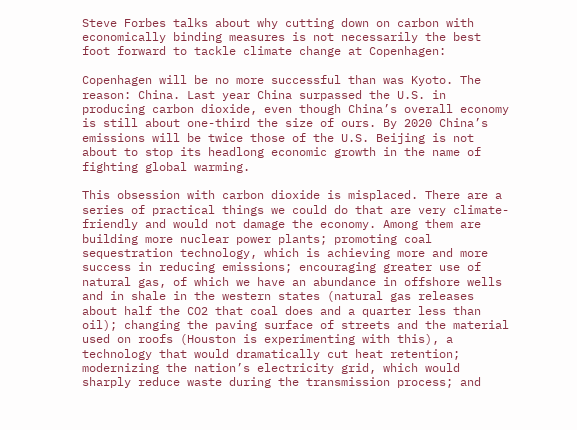Steve Forbes talks about why cutting down on carbon with economically binding measures is not necessarily the best foot forward to tackle climate change at Copenhagen:

Copenhagen will be no more successful than was Kyoto. The reason: China. Last year China surpassed the U.S. in producing carbon dioxide, even though China’s overall economy is still about one-third the size of ours. By 2020 China’s emissions will be twice those of the U.S. Beijing is not about to stop its headlong economic growth in the name of fighting global warming.

This obsession with carbon dioxide is misplaced. There are a series of practical things we could do that are very climate-friendly and would not damage the economy. Among them are building more nuclear power plants; promoting coal sequestration technology, which is achieving more and more success in reducing emissions; encouraging greater use of natural gas, of which we have an abundance in offshore wells and in shale in the western states (natural gas releases about half the CO2 that coal does and a quarter less than oil); changing the paving surface of streets and the material used on roofs (Houston is experimenting with this), a technology that would dramatically cut heat retention; modernizing the nation’s electricity grid, which would sharply reduce waste during the transmission process; and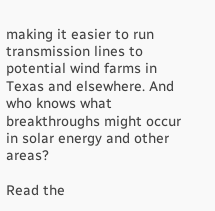making it easier to run transmission lines to potential wind farms in Texas and elsewhere. And who knows what breakthroughs might occur in solar energy and other areas?

Read the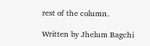rest of the column.

Written by Jhelum Bagchi